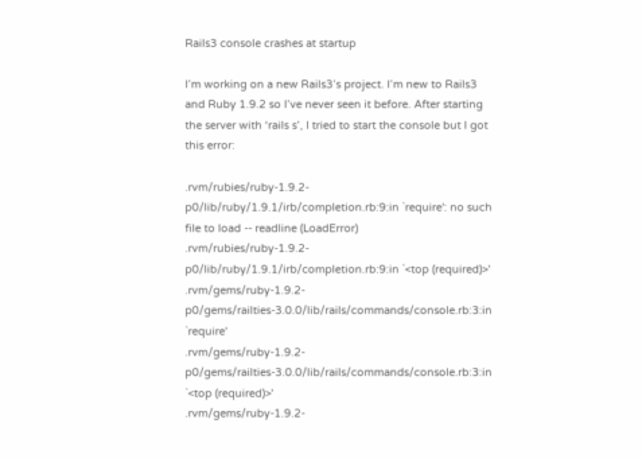Rails3 console crashes at startup

I’m working on a new Rails3’s project. I’m new to Rails3 and Ruby 1.9.2 so I’ve never seen it before. After starting the server with ‘rails s’, I tried to start the console but I got this error:

.rvm/rubies/ruby-1.9.2-p0/lib/ruby/1.9.1/irb/completion.rb:9:in `require': no such file to load -- readline (LoadError)
.rvm/rubies/ruby-1.9.2-p0/lib/ruby/1.9.1/irb/completion.rb:9:in `<top (required)>'
.rvm/gems/ruby-1.9.2-p0/gems/railties-3.0.0/lib/rails/commands/console.rb:3:in `require'
.rvm/gems/ruby-1.9.2-p0/gems/railties-3.0.0/lib/rails/commands/console.rb:3:in `<top (required)>'
.rvm/gems/ruby-1.9.2-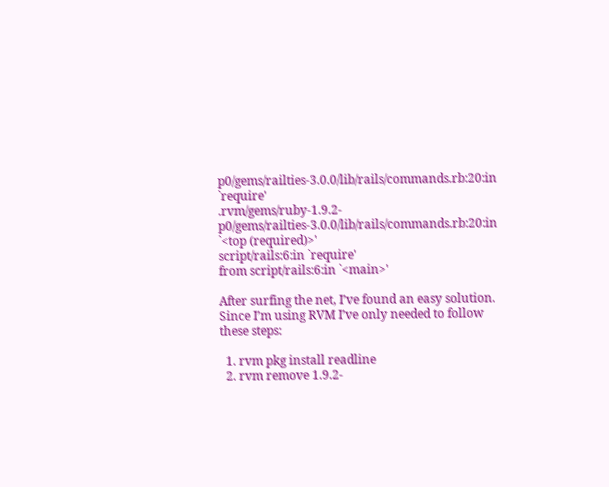p0/gems/railties-3.0.0/lib/rails/commands.rb:20:in `require'
.rvm/gems/ruby-1.9.2-p0/gems/railties-3.0.0/lib/rails/commands.rb:20:in `<top (required)>'
script/rails:6:in `require'
from script/rails:6:in `<main>'

After surfing the net, I’ve found an easy solution. Since I’m using RVM I’ve only needed to follow these steps:

  1. rvm pkg install readline
  2. rvm remove 1.9.2-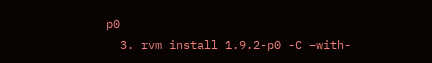p0
  3. rvm install 1.9.2-p0 -C –with-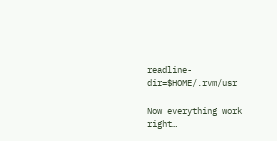readline-dir=$HOME/.rvm/usr

Now everything work right…